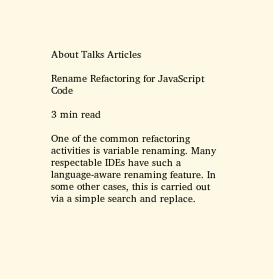About Talks Articles

Rename Refactoring for JavaScript Code

3 min read

One of the common refactoring activities is variable renaming. Many respectable IDEs have such a language-aware renaming feature. In some other cases, this is carried out via a simple search and replace.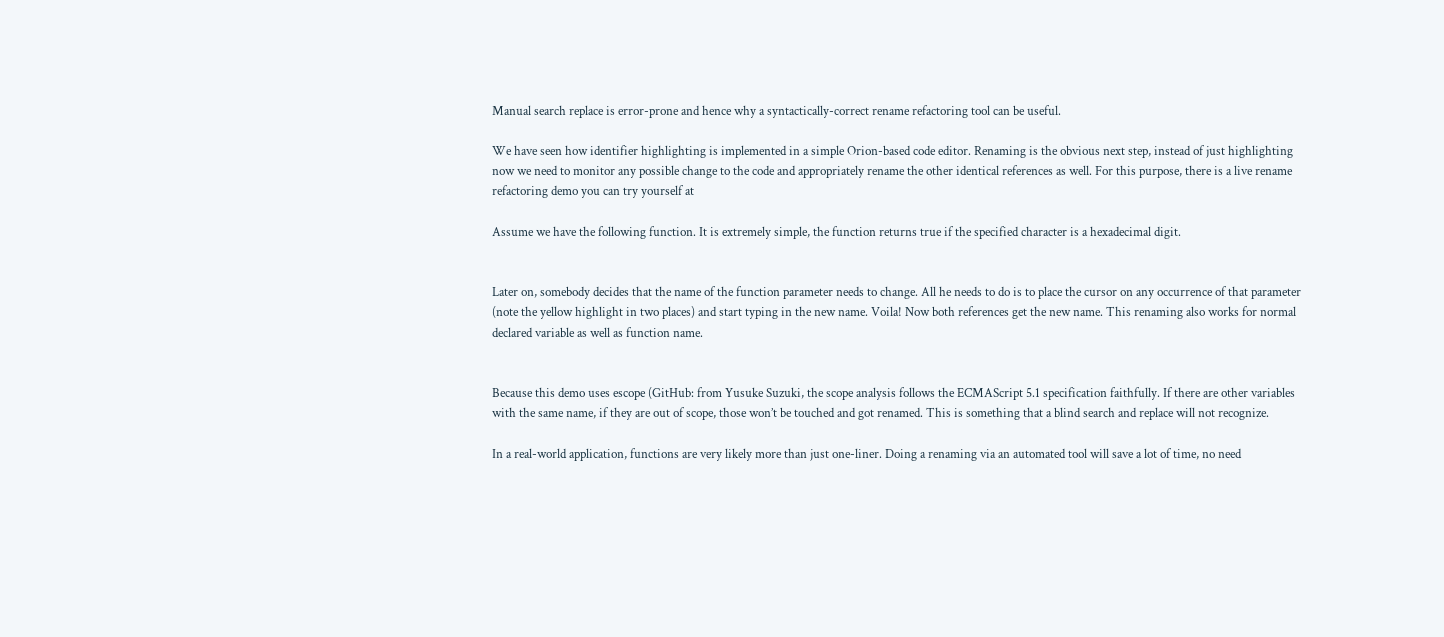Manual search replace is error-prone and hence why a syntactically-correct rename refactoring tool can be useful.

We have seen how identifier highlighting is implemented in a simple Orion-based code editor. Renaming is the obvious next step, instead of just highlighting now we need to monitor any possible change to the code and appropriately rename the other identical references as well. For this purpose, there is a live rename refactoring demo you can try yourself at

Assume we have the following function. It is extremely simple, the function returns true if the specified character is a hexadecimal digit.


Later on, somebody decides that the name of the function parameter needs to change. All he needs to do is to place the cursor on any occurrence of that parameter (note the yellow highlight in two places) and start typing in the new name. Voila! Now both references get the new name. This renaming also works for normal declared variable as well as function name.


Because this demo uses escope (GitHub: from Yusuke Suzuki, the scope analysis follows the ECMAScript 5.1 specification faithfully. If there are other variables with the same name, if they are out of scope, those won’t be touched and got renamed. This is something that a blind search and replace will not recognize.

In a real-world application, functions are very likely more than just one-liner. Doing a renaming via an automated tool will save a lot of time, no need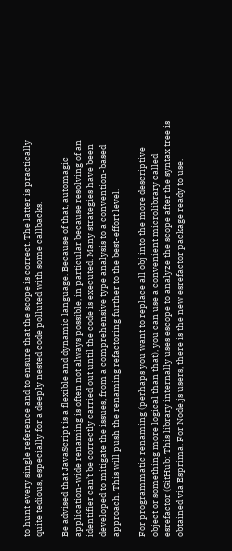to hunt every single reference and to ensure that the scope is correct. The latter is practically quite tedious, especially for a deeply nested code polluted with some callbacks.

Be advised that JavaScript is a flexible and dynamic language. Because of that, automagic application-wide renaming is often not always possible, in particular because resolving of an identifier can’t be correctly carried out until the code is executed. Many strategies have been developed to mitigate the issues, from a comprehensive type analysis to a convention-based approach. This will push the renaming refactoring further to the best-effort level.

For programmatic renaming (perhaps you want to replace all obj into the more descriptive object or something more logical than that), you can use a convenient microlibrary called esrefactor (GitHub: This library internally uses escope to analyze the scope after the syntax tree is obtained via Esprima. For Node.js users, there is the new esrefactor package ready to use.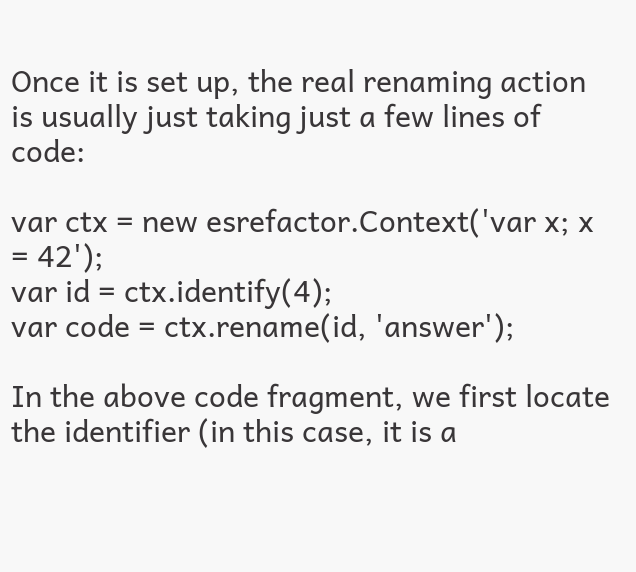Once it is set up, the real renaming action is usually just taking just a few lines of code:

var ctx = new esrefactor.Context('var x; x = 42');
var id = ctx.identify(4);
var code = ctx.rename(id, 'answer');

In the above code fragment, we first locate the identifier (in this case, it is a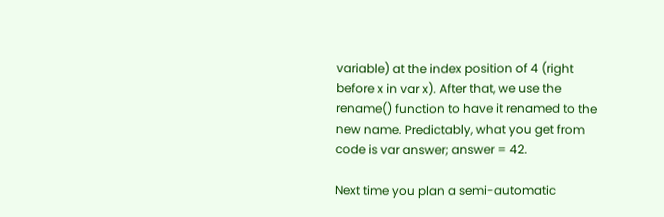variable) at the index position of 4 (right before x in var x). After that, we use the rename() function to have it renamed to the new name. Predictably, what you get from code is var answer; answer = 42.

Next time you plan a semi-automatic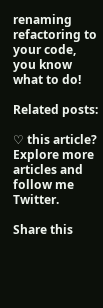renaming refactoring to your code, you know what to do!

Related posts:

♡ this article? Explore more articles and follow me Twitter.

Share this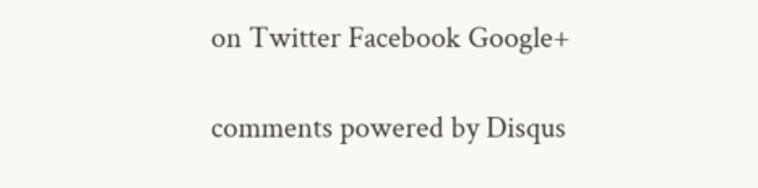on Twitter Facebook Google+

comments powered by Disqus